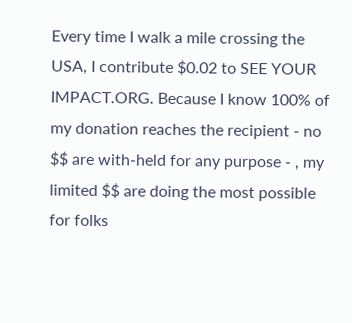Every time I walk a mile crossing the USA, I contribute $0.02 to SEE YOUR IMPACT.ORG. Because I know 100% of my donation reaches the recipient - no $$ are with-held for any purpose - , my limited $$ are doing the most possible for folks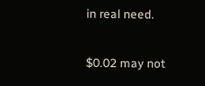in real need.

$0.02 may not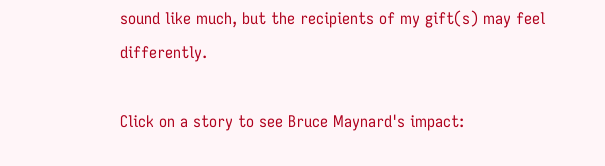sound like much, but the recipients of my gift(s) may feel differently.

Click on a story to see Bruce Maynard's impact: